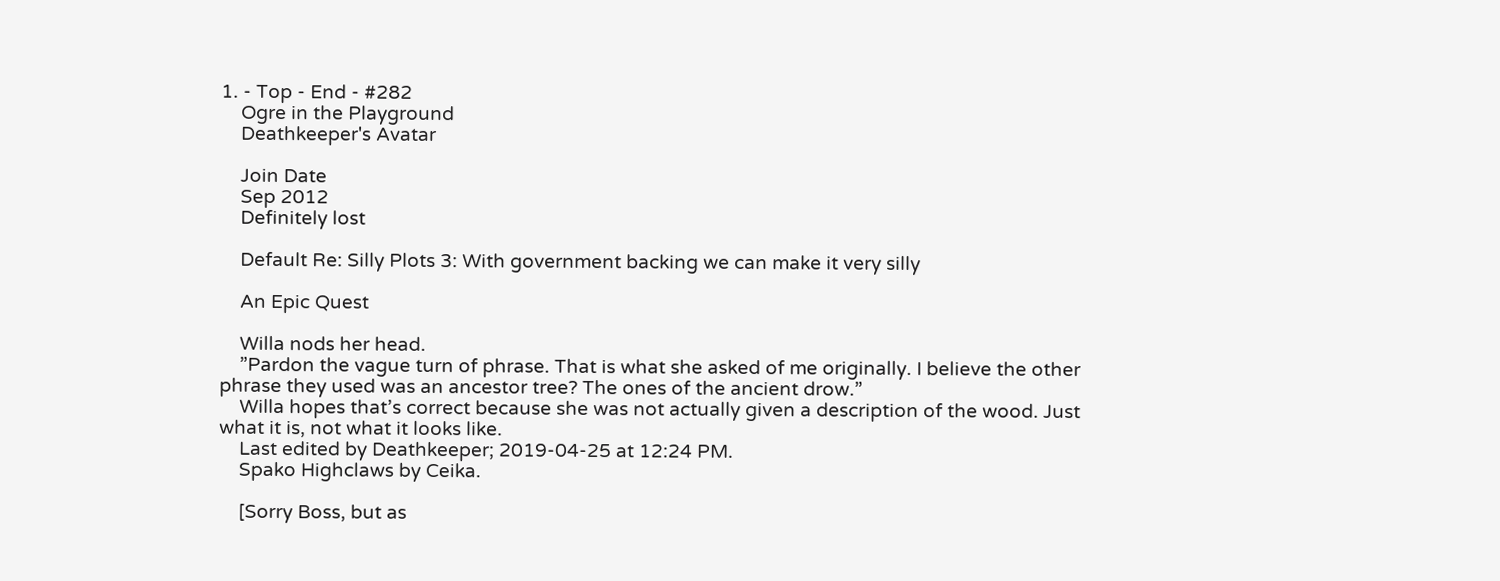1. - Top - End - #282
    Ogre in the Playground
    Deathkeeper's Avatar

    Join Date
    Sep 2012
    Definitely lost

    Default Re: Silly Plots 3: With government backing we can make it very silly

    An Epic Quest

    Willa nods her head.
    ”Pardon the vague turn of phrase. That is what she asked of me originally. I believe the other phrase they used was an ancestor tree? The ones of the ancient drow.”
    Willa hopes that’s correct because she was not actually given a description of the wood. Just what it is, not what it looks like.
    Last edited by Deathkeeper; 2019-04-25 at 12:24 PM.
    Spako Highclaws by Ceika.

    [Sorry Boss, but as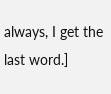always, I get the last word.]